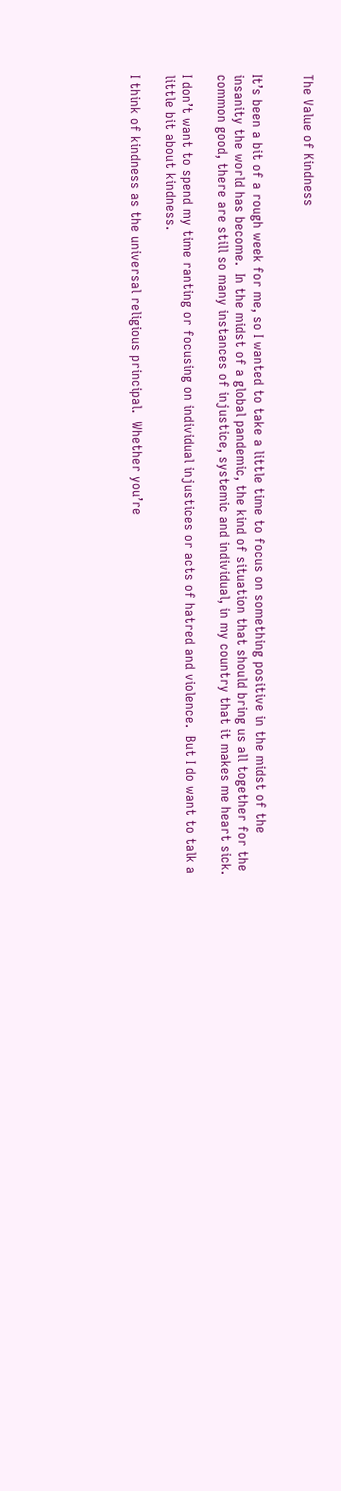The Value of Kindness


It’s been a bit of a rough week for me, so I wanted to take a little time to focus on something positive in the midst of the insanity the world has become.  In the midst of a global pandemic, the kind of situation that should bring us all together for the common good, there are still so many instances of injustice, systemic and individual, in my country that it makes me heart sick.

I don’t want to spend my time ranting or focusing on individual injustices or acts of hatred and violence.  But I do want to talk a little bit about kindness.

I think of kindness as the universal religious principal.  Whether you’re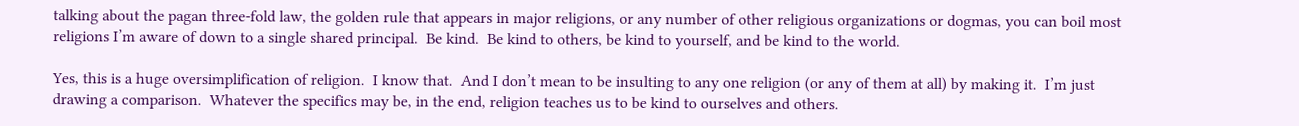talking about the pagan three-fold law, the golden rule that appears in major religions, or any number of other religious organizations or dogmas, you can boil most religions I’m aware of down to a single shared principal.  Be kind.  Be kind to others, be kind to yourself, and be kind to the world.

Yes, this is a huge oversimplification of religion.  I know that.  And I don’t mean to be insulting to any one religion (or any of them at all) by making it.  I’m just drawing a comparison.  Whatever the specifics may be, in the end, religion teaches us to be kind to ourselves and others.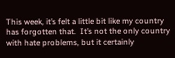This week, it’s felt a little bit like my country has forgotten that.  It’s not the only country with hate problems, but it certainly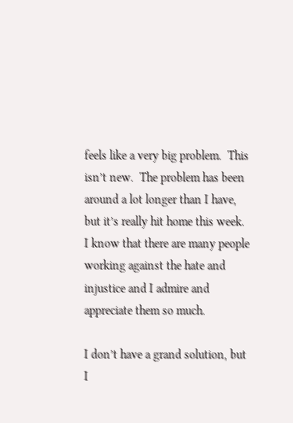feels like a very big problem.  This isn’t new.  The problem has been around a lot longer than I have, but it’s really hit home this week.  I know that there are many people working against the hate and injustice and I admire and appreciate them so much.

I don’t have a grand solution, but I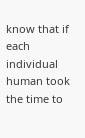know that if each individual human took the time to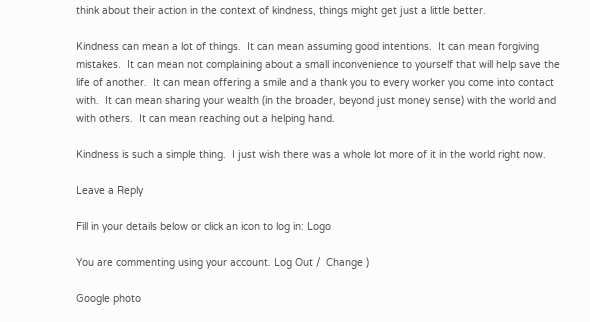think about their action in the context of kindness, things might get just a little better.

Kindness can mean a lot of things.  It can mean assuming good intentions.  It can mean forgiving mistakes.  It can mean not complaining about a small inconvenience to yourself that will help save the life of another.  It can mean offering a smile and a thank you to every worker you come into contact with.  It can mean sharing your wealth (in the broader, beyond just money sense) with the world and with others.  It can mean reaching out a helping hand.

Kindness is such a simple thing.  I just wish there was a whole lot more of it in the world right now.

Leave a Reply

Fill in your details below or click an icon to log in: Logo

You are commenting using your account. Log Out /  Change )

Google photo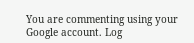You are commenting using your Google account. Log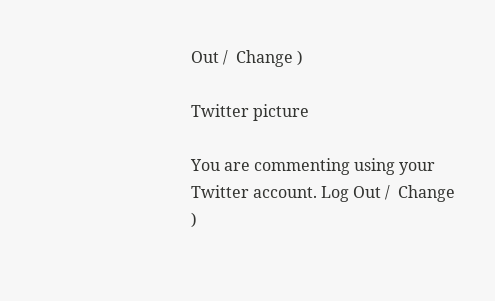Out /  Change )

Twitter picture

You are commenting using your Twitter account. Log Out /  Change )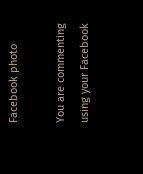Facebook photo

You are commenting using your Facebook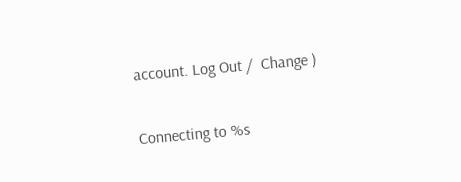account. Log Out /  Change )

Connecting to %s